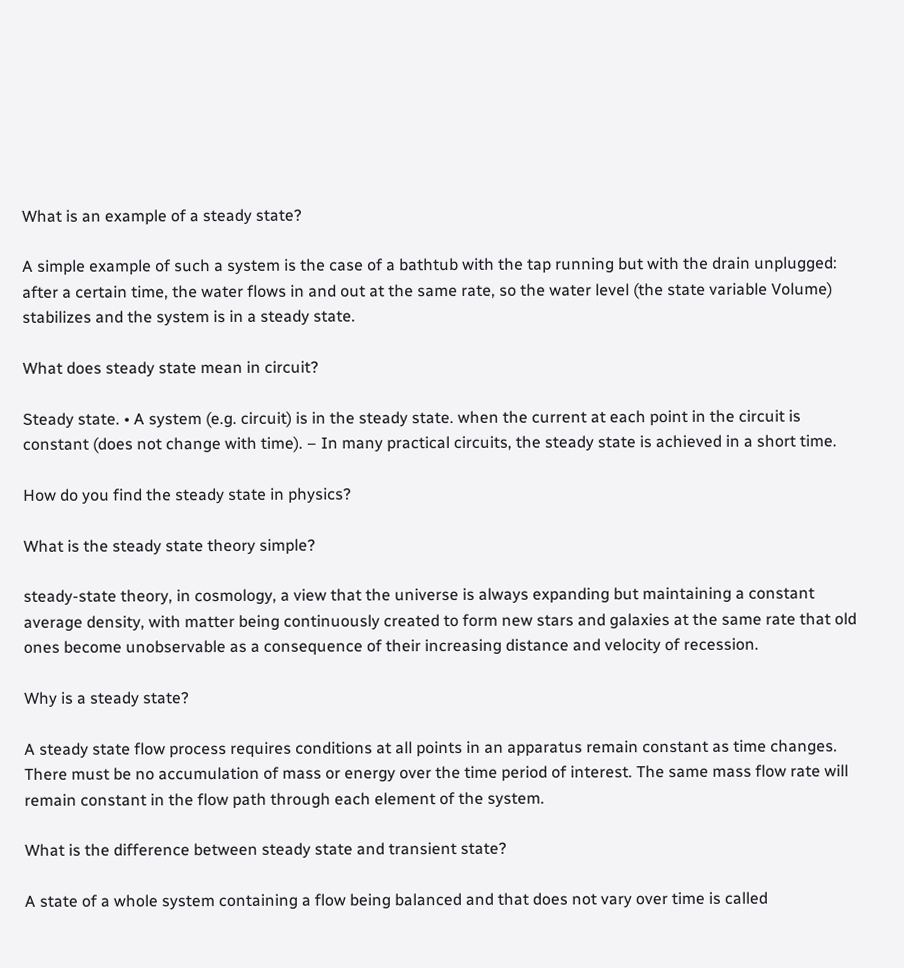What is an example of a steady state?

A simple example of such a system is the case of a bathtub with the tap running but with the drain unplugged: after a certain time, the water flows in and out at the same rate, so the water level (the state variable Volume) stabilizes and the system is in a steady state.

What does steady state mean in circuit?

Steady state. • A system (e.g. circuit) is in the steady state. when the current at each point in the circuit is constant (does not change with time). – In many practical circuits, the steady state is achieved in a short time.

How do you find the steady state in physics?

What is the steady state theory simple?

steady-state theory, in cosmology, a view that the universe is always expanding but maintaining a constant average density, with matter being continuously created to form new stars and galaxies at the same rate that old ones become unobservable as a consequence of their increasing distance and velocity of recession.

Why is a steady state?

A steady state flow process requires conditions at all points in an apparatus remain constant as time changes. There must be no accumulation of mass or energy over the time period of interest. The same mass flow rate will remain constant in the flow path through each element of the system.

What is the difference between steady state and transient state?

A state of a whole system containing a flow being balanced and that does not vary over time is called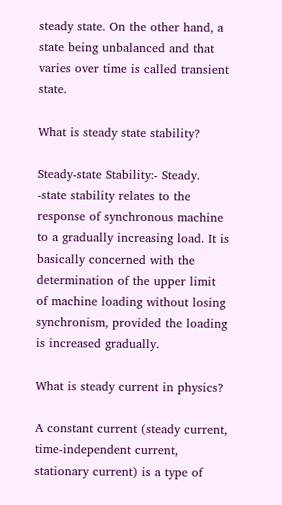steady state. On the other hand, a state being unbalanced and that varies over time is called transient state.

What is steady state stability?

Steady-state Stability:- Steady. -state stability relates to the response of synchronous machine to a gradually increasing load. It is basically concerned with the determination of the upper limit of machine loading without losing synchronism, provided the loading is increased gradually.

What is steady current in physics?

A constant current (steady current, time-independent current, stationary current) is a type of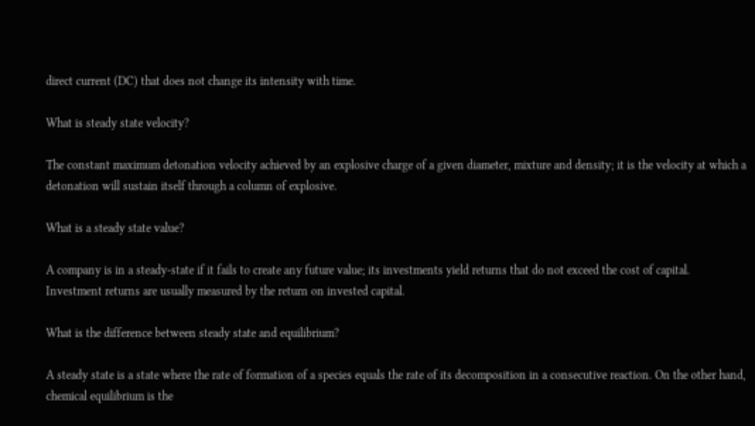direct current (DC) that does not change its intensity with time.

What is steady state velocity?

The constant maximum detonation velocity achieved by an explosive charge of a given diameter, mixture and density; it is the velocity at which a detonation will sustain itself through a column of explosive.

What is a steady state value?

A company is in a steady-state if it fails to create any future value; its investments yield returns that do not exceed the cost of capital. Investment returns are usually measured by the return on invested capital.

What is the difference between steady state and equilibrium?

A steady state is a state where the rate of formation of a species equals the rate of its decomposition in a consecutive reaction. On the other hand, chemical equilibrium is the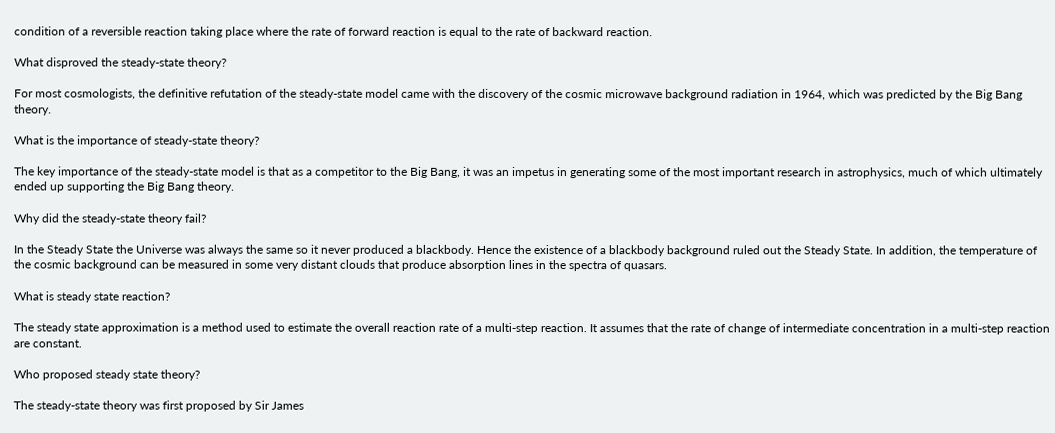condition of a reversible reaction taking place where the rate of forward reaction is equal to the rate of backward reaction.

What disproved the steady-state theory?

For most cosmologists, the definitive refutation of the steady-state model came with the discovery of the cosmic microwave background radiation in 1964, which was predicted by the Big Bang theory.

What is the importance of steady-state theory?

The key importance of the steady-state model is that as a competitor to the Big Bang, it was an impetus in generating some of the most important research in astrophysics, much of which ultimately ended up supporting the Big Bang theory.

Why did the steady-state theory fail?

In the Steady State the Universe was always the same so it never produced a blackbody. Hence the existence of a blackbody background ruled out the Steady State. In addition, the temperature of the cosmic background can be measured in some very distant clouds that produce absorption lines in the spectra of quasars.

What is steady state reaction?

The steady state approximation is a method used to estimate the overall reaction rate of a multi-step reaction. It assumes that the rate of change of intermediate concentration in a multi-step reaction are constant.

Who proposed steady state theory?

The steady-state theory was first proposed by Sir James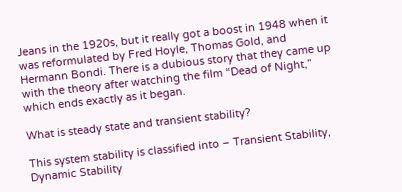Jeans in the 1920s, but it really got a boost in 1948 when it was reformulated by Fred Hoyle, Thomas Gold, and Hermann Bondi. There is a dubious story that they came up with the theory after watching the film “Dead of Night,” which ends exactly as it began.

What is steady state and transient stability?

This system stability is classified into – Transient Stability, Dynamic Stability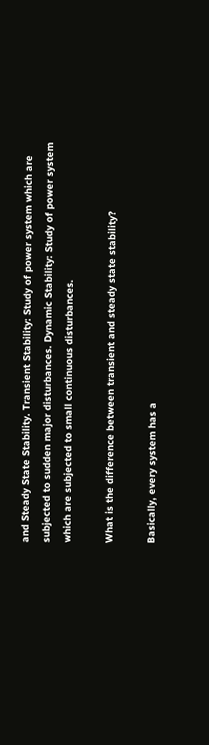and Steady State Stability. Transient Stability: Study of power system which are subjected to sudden major disturbances. Dynamic Stability: Study of power system which are subjected to small continuous disturbances.

What is the difference between transient and steady state stability?

Basically, every system has a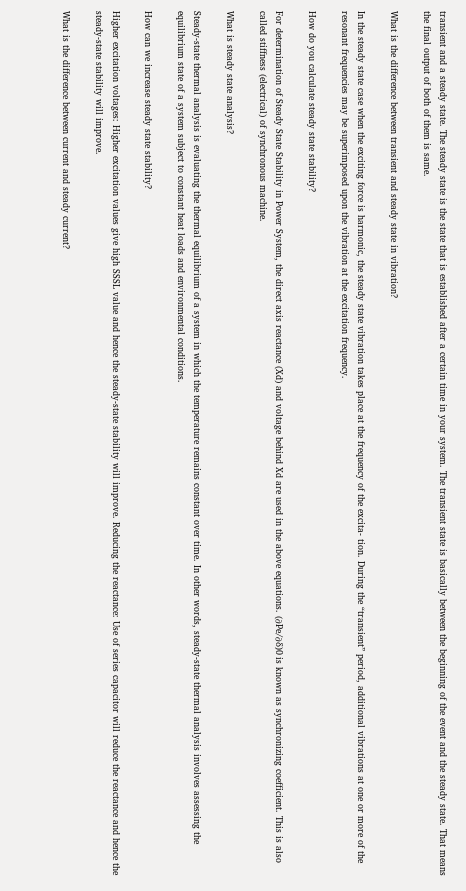transient and a steady state. The steady state is the state that is established after a certain time in your system. The transient state is basically between the beginning of the event and the steady state. That means the final output of both of them is same.

What is the difference between transient and steady state in vibration?

In the steady state case when the exciting force is harmonic, the steady state vibration takes place at the frequency of the excita- tion. During the “transient” period, additional vibrations at one or more of the resonant frequencies may be superimposed upon the vibration at the excitation frequency.

How do you calculate steady state stability?

For determination of Steady State Stability in Power System, the direct axis reactance (Xd) and voltage behind Xd are used in the above equations. (∂Pe/∂δ)0 is known as synchronizing coefficient. This is also called stiffness (electrical) of synchronous machine.

What is steady state analysis?

Steady-state thermal analysis is evaluating the thermal equilibrium of a system in which the temperature remains constant over time. In other words, steady-state thermal analysis involves assessing the equilibrium state of a system subject to constant heat loads and environmental conditions.

How can we increase steady state stability?

Higher excitation voltages: Higher excitation values give high SSSL value and hence the steady-state stability will improve. Reducing the reactance: Use of series capacitor will reduce the reactance and hence the steady-state stability will improve.

What is the difference between current and steady current?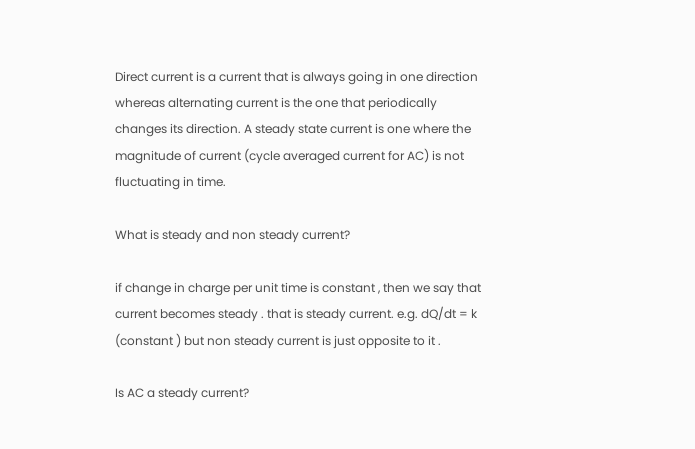Direct current is a current that is always going in one direction whereas alternating current is the one that periodically changes its direction. A steady state current is one where the magnitude of current (cycle averaged current for AC) is not fluctuating in time.

What is steady and non steady current?

if change in charge per unit time is constant , then we say that current becomes steady . that is steady current. e.g. dQ/dt = k (constant ) but non steady current is just opposite to it .

Is AC a steady current?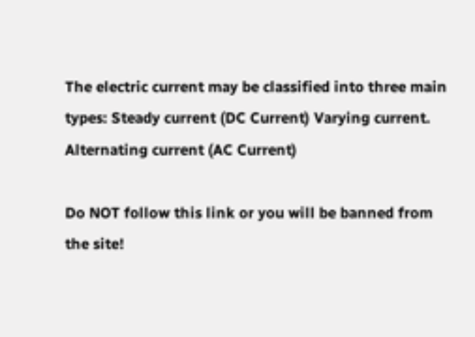The electric current may be classified into three main types: Steady current (DC Current) Varying current. Alternating current (AC Current)

Do NOT follow this link or you will be banned from the site!